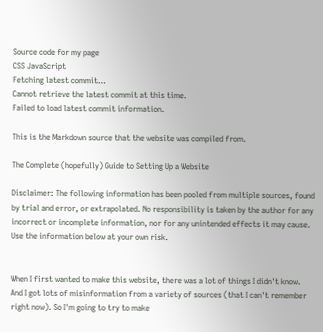Source code for my page
CSS JavaScript
Fetching latest commit…
Cannot retrieve the latest commit at this time.
Failed to load latest commit information.

This is the Markdown source that the website was compiled from.

The Complete (hopefully) Guide to Setting Up a Website

Disclaimer: The following information has been pooled from multiple sources, found by trial and error, or extrapolated. No responsibility is taken by the author for any incorrect or incomplete information, nor for any unintended effects it may cause. Use the information below at your own risk.


When I first wanted to make this website, there was a lot of things I didn't know. And I got lots of misinformation from a variety of sources (that I can't remember right now). So I'm going to try to make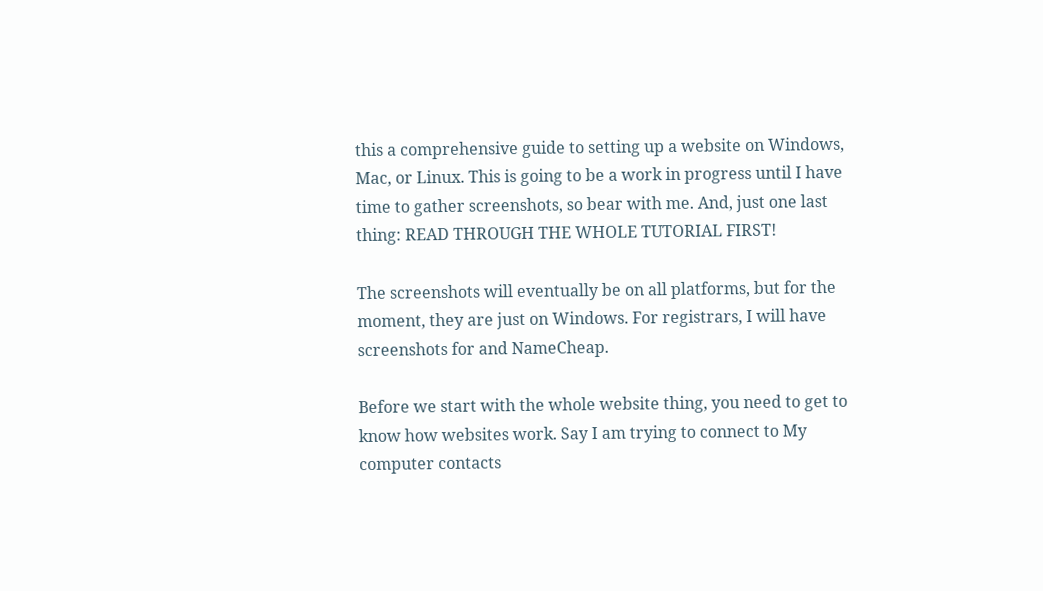this a comprehensive guide to setting up a website on Windows, Mac, or Linux. This is going to be a work in progress until I have time to gather screenshots, so bear with me. And, just one last thing: READ THROUGH THE WHOLE TUTORIAL FIRST!

The screenshots will eventually be on all platforms, but for the moment, they are just on Windows. For registrars, I will have screenshots for and NameCheap.

Before we start with the whole website thing, you need to get to know how websites work. Say I am trying to connect to My computer contacts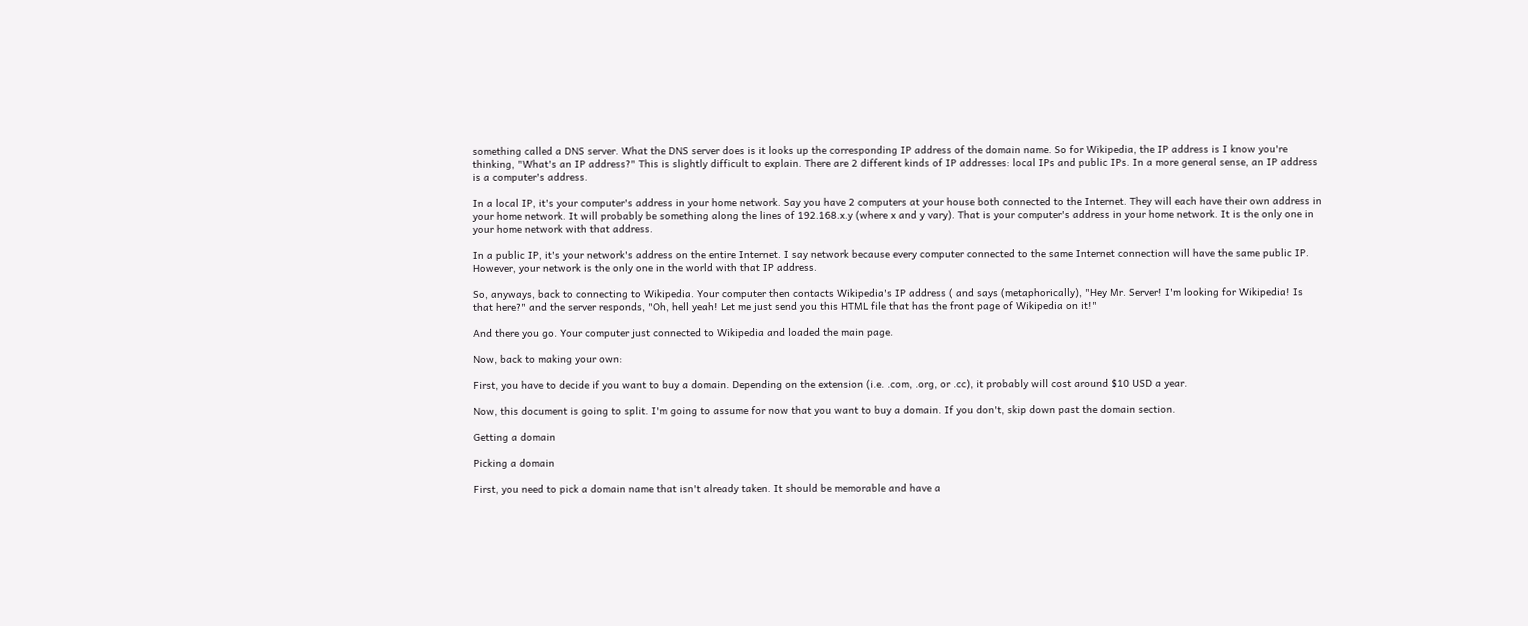something called a DNS server. What the DNS server does is it looks up the corresponding IP address of the domain name. So for Wikipedia, the IP address is I know you're thinking, "What's an IP address?" This is slightly difficult to explain. There are 2 different kinds of IP addresses: local IPs and public IPs. In a more general sense, an IP address is a computer's address.

In a local IP, it's your computer's address in your home network. Say you have 2 computers at your house both connected to the Internet. They will each have their own address in your home network. It will probably be something along the lines of 192.168.x.y (where x and y vary). That is your computer's address in your home network. It is the only one in your home network with that address.

In a public IP, it's your network's address on the entire Internet. I say network because every computer connected to the same Internet connection will have the same public IP. However, your network is the only one in the world with that IP address.

So, anyways, back to connecting to Wikipedia. Your computer then contacts Wikipedia's IP address ( and says (metaphorically), "Hey Mr. Server! I'm looking for Wikipedia! Is that here?" and the server responds, "Oh, hell yeah! Let me just send you this HTML file that has the front page of Wikipedia on it!"

And there you go. Your computer just connected to Wikipedia and loaded the main page.

Now, back to making your own:

First, you have to decide if you want to buy a domain. Depending on the extension (i.e. .com, .org, or .cc), it probably will cost around $10 USD a year.

Now, this document is going to split. I'm going to assume for now that you want to buy a domain. If you don't, skip down past the domain section.

Getting a domain

Picking a domain

First, you need to pick a domain name that isn't already taken. It should be memorable and have a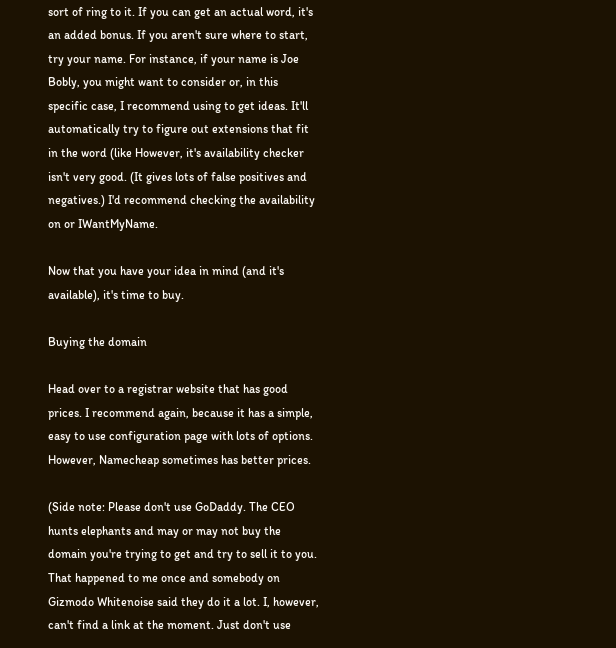sort of ring to it. If you can get an actual word, it's an added bonus. If you aren't sure where to start, try your name. For instance, if your name is Joe Bobly, you might want to consider or, in this specific case, I recommend using to get ideas. It'll automatically try to figure out extensions that fit in the word (like However, it's availability checker isn't very good. (It gives lots of false positives and negatives.) I'd recommend checking the availability on or IWantMyName.

Now that you have your idea in mind (and it's available), it's time to buy.

Buying the domain

Head over to a registrar website that has good prices. I recommend again, because it has a simple, easy to use configuration page with lots of options. However, Namecheap sometimes has better prices.

(Side note: Please don't use GoDaddy. The CEO hunts elephants and may or may not buy the domain you're trying to get and try to sell it to you. That happened to me once and somebody on Gizmodo Whitenoise said they do it a lot. I, however, can't find a link at the moment. Just don't use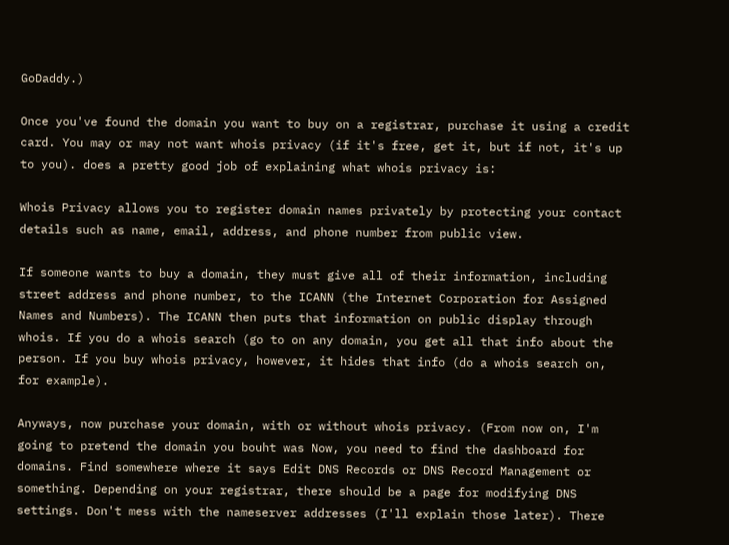GoDaddy.)

Once you've found the domain you want to buy on a registrar, purchase it using a credit card. You may or may not want whois privacy (if it's free, get it, but if not, it's up to you). does a pretty good job of explaining what whois privacy is:

Whois Privacy allows you to register domain names privately by protecting your contact details such as name, email, address, and phone number from public view.

If someone wants to buy a domain, they must give all of their information, including street address and phone number, to the ICANN (the Internet Corporation for Assigned Names and Numbers). The ICANN then puts that information on public display through whois. If you do a whois search (go to on any domain, you get all that info about the person. If you buy whois privacy, however, it hides that info (do a whois search on, for example).

Anyways, now purchase your domain, with or without whois privacy. (From now on, I'm going to pretend the domain you bouht was Now, you need to find the dashboard for domains. Find somewhere where it says Edit DNS Records or DNS Record Management or something. Depending on your registrar, there should be a page for modifying DNS settings. Don't mess with the nameserver addresses (I'll explain those later). There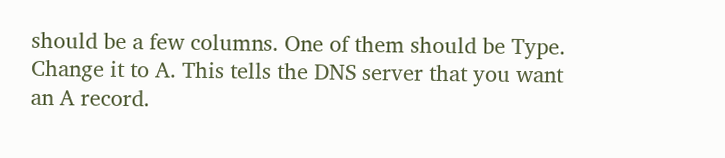should be a few columns. One of them should be Type. Change it to A. This tells the DNS server that you want an A record.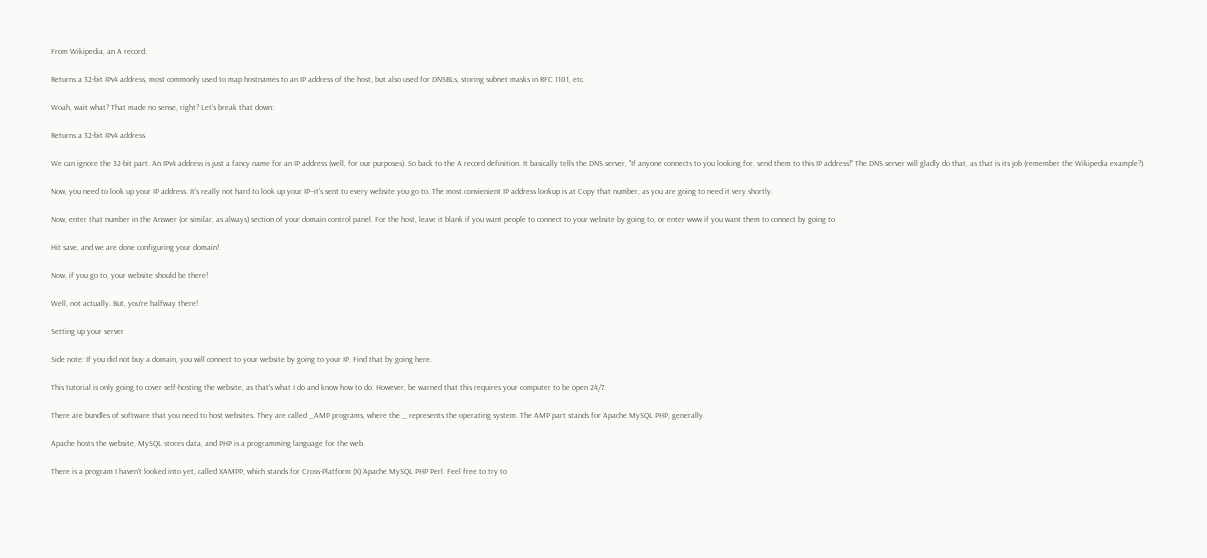From Wikipedia, an A record:

Returns a 32-bit IPv4 address, most commonly used to map hostnames to an IP address of the host, but also used for DNSBLs, storing subnet masks in RFC 1101, etc.

Woah, wait what? That made no sense, right? Let's break that down:

Returns a 32-bit IPv4 address

We can ignore the 32-bit part. An IPv4 address is just a fancy name for an IP address (well, for our purposes). So back to the A record definition. It basically tells the DNS server, "If anyone connects to you looking for, send them to this IP address!" The DNS server will gladly do that, as that is its job (remember the Wikipedia example?).

Now, you need to look up your IP address. It's really not hard to look up your IP--it's sent to every website you go to. The most convienient IP address lookup is at Copy that number, as you are going to need it very shortly.

Now, enter that number in the Answer (or similar, as always) section of your domain control panel. For the host, leave it blank if you want people to connect to your website by going to, or enter www if you want them to connect by going to

Hit save, and we are done configuring your domain!

Now, if you go to, your website should be there!

Well, not actually. But, you're halfway there!

Setting up your server

Side note: If you did not buy a domain, you will connect to your website by going to your IP. Find that by going here.

This tutorial is only going to cover self-hosting the website, as that's what I do and know how to do. However, be warned that this requires your computer to be open 24/7.

There are bundles of software that you need to host websites. They are called _AMP programs, where the _ represents the operating system. The AMP part stands for Apache MySQL PHP, generally.

Apache hosts the website, MySQL stores data, and PHP is a programming language for the web.

There is a program I haven't looked into yet, called XAMPP, which stands for Cross-Platform (X) Apache MySQL PHP Perl. Feel free to try to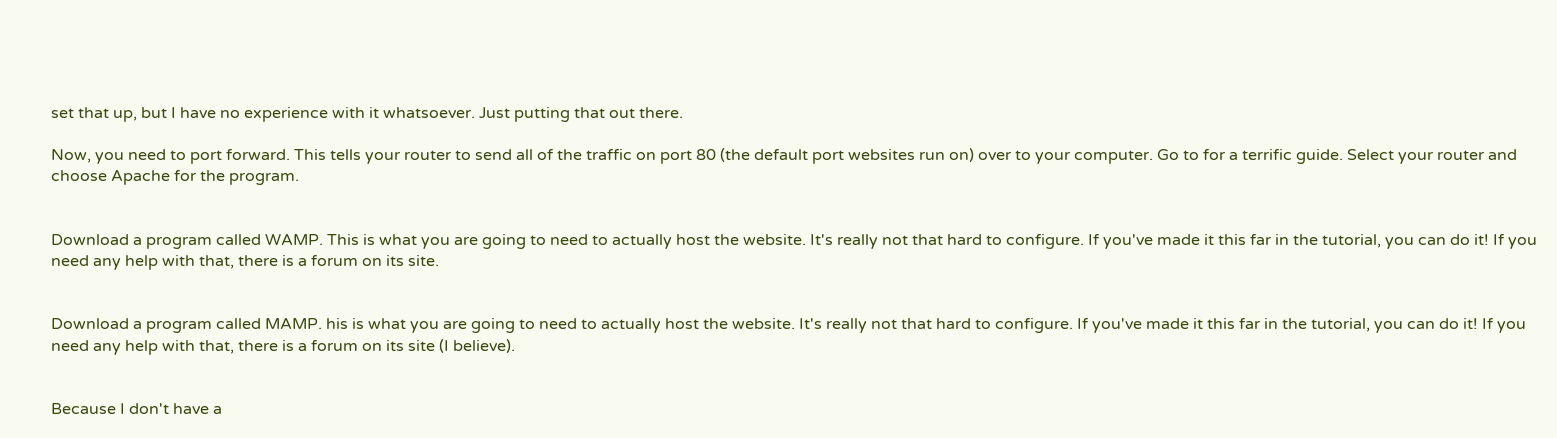set that up, but I have no experience with it whatsoever. Just putting that out there.

Now, you need to port forward. This tells your router to send all of the traffic on port 80 (the default port websites run on) over to your computer. Go to for a terrific guide. Select your router and choose Apache for the program.


Download a program called WAMP. This is what you are going to need to actually host the website. It's really not that hard to configure. If you've made it this far in the tutorial, you can do it! If you need any help with that, there is a forum on its site.


Download a program called MAMP. his is what you are going to need to actually host the website. It's really not that hard to configure. If you've made it this far in the tutorial, you can do it! If you need any help with that, there is a forum on its site (I believe).


Because I don't have a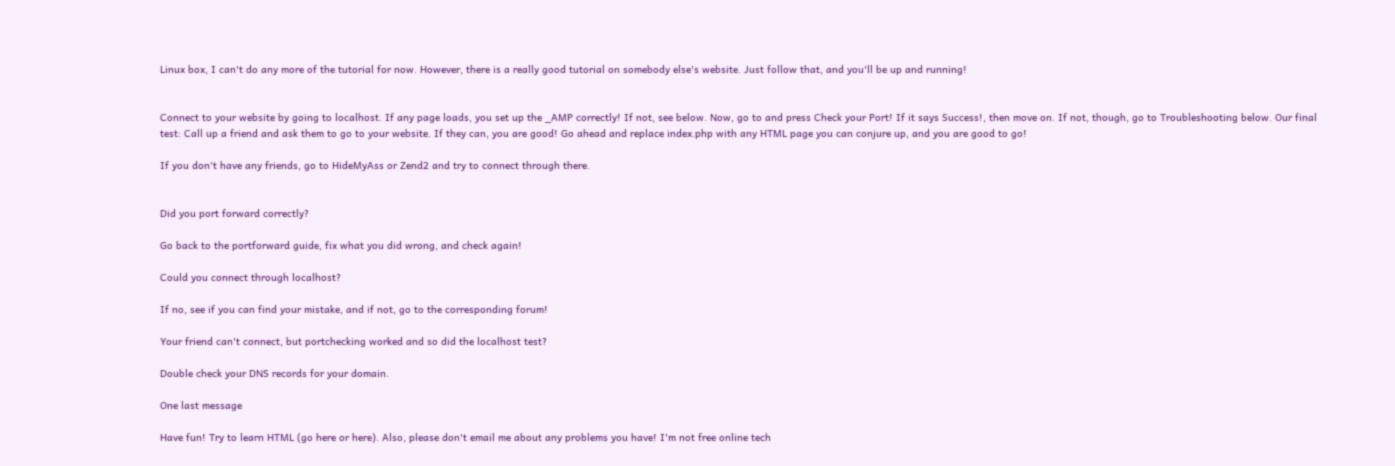Linux box, I can't do any more of the tutorial for now. However, there is a really good tutorial on somebody else's website. Just follow that, and you'll be up and running!


Connect to your website by going to localhost. If any page loads, you set up the _AMP correctly! If not, see below. Now, go to and press Check your Port! If it says Success!, then move on. If not, though, go to Troubleshooting below. Our final test: Call up a friend and ask them to go to your website. If they can, you are good! Go ahead and replace index.php with any HTML page you can conjure up, and you are good to go!

If you don't have any friends, go to HideMyAss or Zend2 and try to connect through there.


Did you port forward correctly?

Go back to the portforward guide, fix what you did wrong, and check again!

Could you connect through localhost?

If no, see if you can find your mistake, and if not, go to the corresponding forum!

Your friend can't connect, but portchecking worked and so did the localhost test?

Double check your DNS records for your domain.

One last message

Have fun! Try to learn HTML (go here or here). Also, please don't email me about any problems you have! I'm not free online tech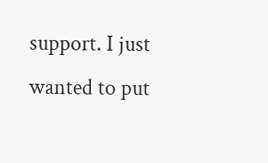support. I just wanted to put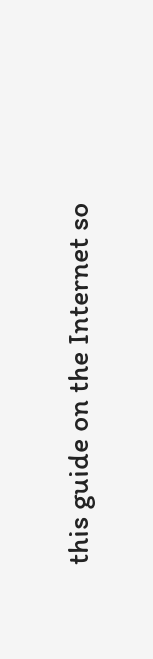this guide on the Internet so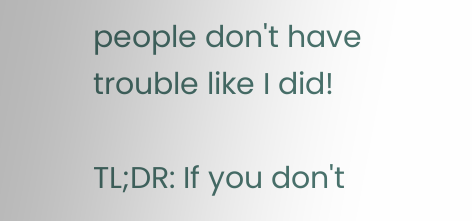people don't have trouble like I did!

TL;DR: If you don't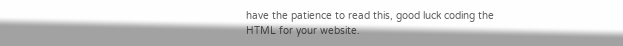have the patience to read this, good luck coding the HTML for your website.